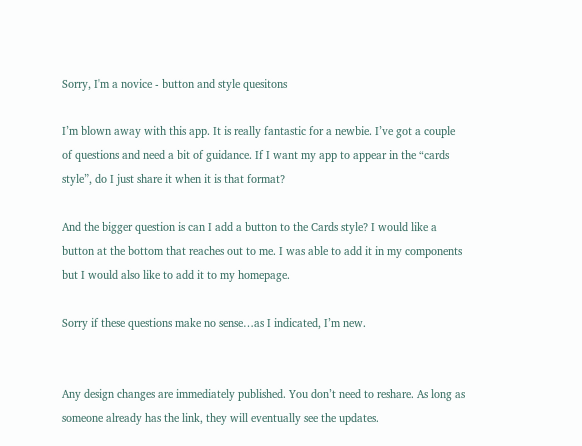Sorry, I'm a novice - button and style quesitons

I’m blown away with this app. It is really fantastic for a newbie. I’ve got a couple of questions and need a bit of guidance. If I want my app to appear in the “cards style”, do I just share it when it is that format?

And the bigger question is can I add a button to the Cards style? I would like a button at the bottom that reaches out to me. I was able to add it in my components but I would also like to add it to my homepage.

Sorry if these questions make no sense…as I indicated, I’m new.


Any design changes are immediately published. You don’t need to reshare. As long as someone already has the link, they will eventually see the updates.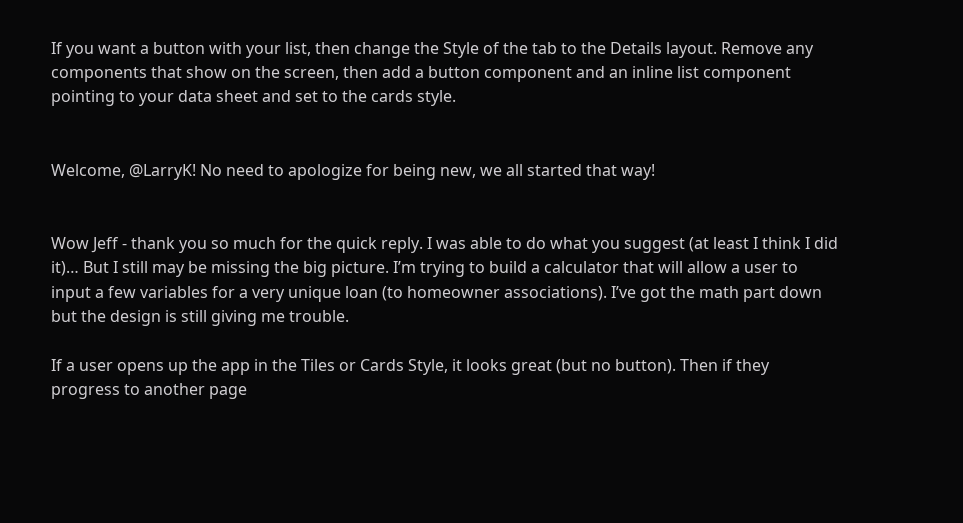If you want a button with your list, then change the Style of the tab to the Details layout. Remove any components that show on the screen, then add a button component and an inline list component pointing to your data sheet and set to the cards style.


Welcome, @LarryK! No need to apologize for being new, we all started that way!


Wow Jeff - thank you so much for the quick reply. I was able to do what you suggest (at least I think I did it)… But I still may be missing the big picture. I’m trying to build a calculator that will allow a user to input a few variables for a very unique loan (to homeowner associations). I’ve got the math part down but the design is still giving me trouble.

If a user opens up the app in the Tiles or Cards Style, it looks great (but no button). Then if they progress to another page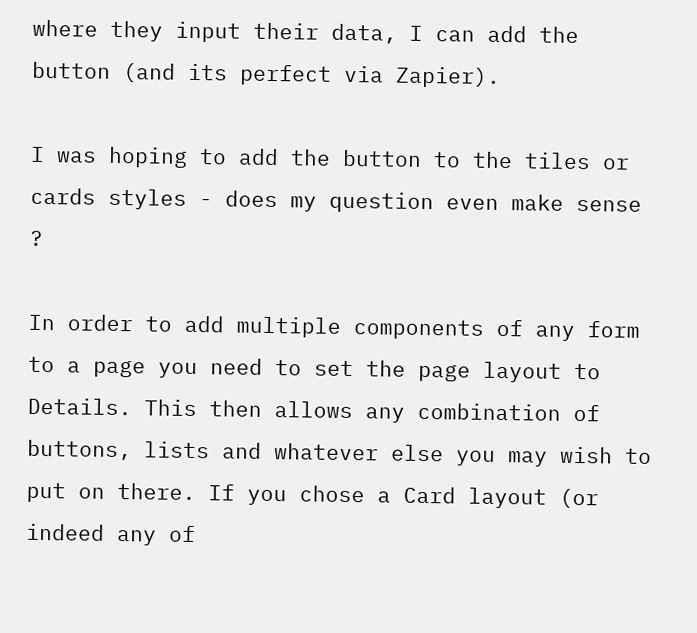where they input their data, I can add the button (and its perfect via Zapier).

I was hoping to add the button to the tiles or cards styles - does my question even make sense ?

In order to add multiple components of any form to a page you need to set the page layout to Details. This then allows any combination of buttons, lists and whatever else you may wish to put on there. If you chose a Card layout (or indeed any of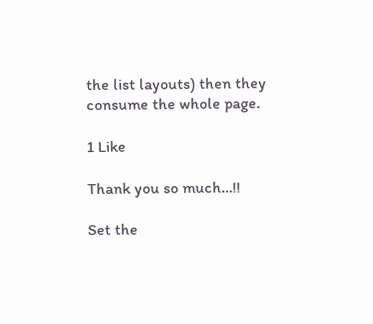the list layouts) then they consume the whole page.

1 Like

Thank you so much…!!

Set the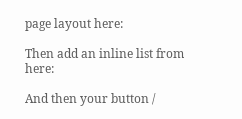page layout here:

Then add an inline list from here:

And then your button /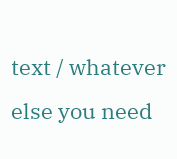text / whatever else you need